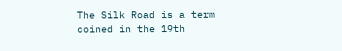The Silk Road is a term coined in the 19th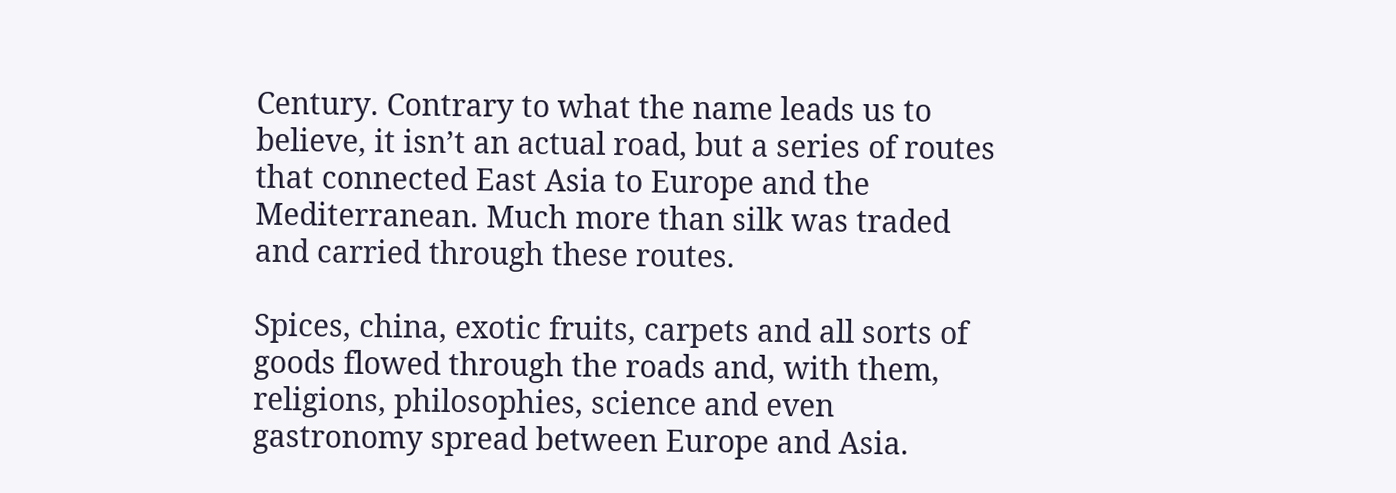Century. Contrary to what the name leads us to believe, it isn’t an actual road, but a series of routes that connected East Asia to Europe and the Mediterranean. Much more than silk was traded and carried through these routes.

Spices, china, exotic fruits, carpets and all sorts of goods flowed through the roads and, with them, religions, philosophies, science and even gastronomy spread between Europe and Asia.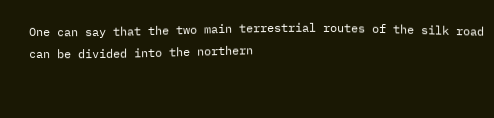One can say that the two main terrestrial routes of the silk road can be divided into the northern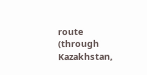route (through Kazakhstan,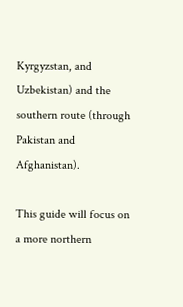Kyrgyzstan, and Uzbekistan) and the southern route (through Pakistan and Afghanistan).

This guide will focus on a more northern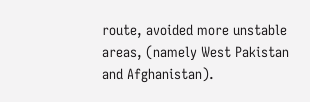route, avoided more unstable areas, (namely West Pakistan and Afghanistan).